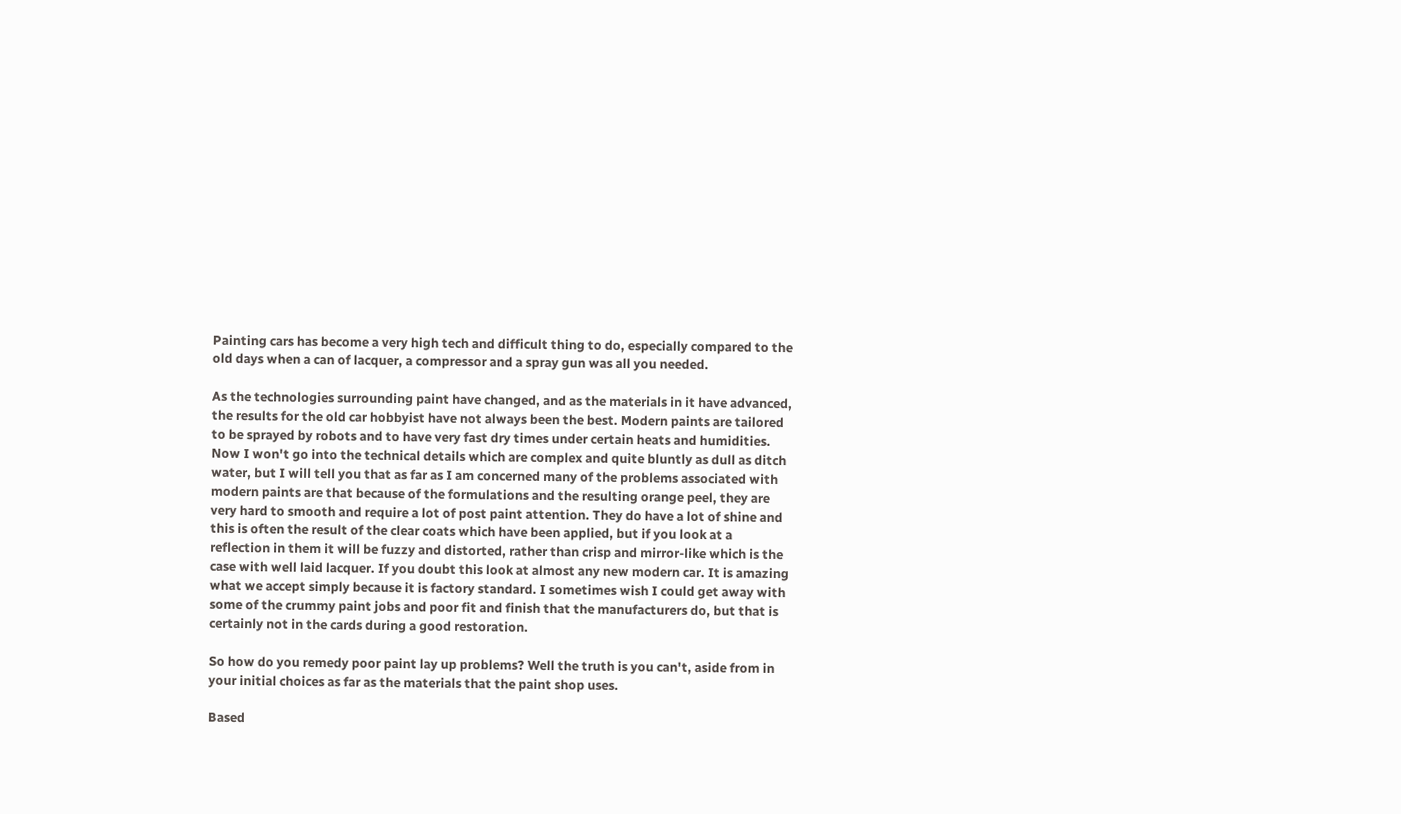Painting cars has become a very high tech and difficult thing to do, especially compared to the old days when a can of lacquer, a compressor and a spray gun was all you needed.

As the technologies surrounding paint have changed, and as the materials in it have advanced, the results for the old car hobbyist have not always been the best. Modern paints are tailored to be sprayed by robots and to have very fast dry times under certain heats and humidities. Now I won't go into the technical details which are complex and quite bluntly as dull as ditch water, but I will tell you that as far as I am concerned many of the problems associated with modern paints are that because of the formulations and the resulting orange peel, they are very hard to smooth and require a lot of post paint attention. They do have a lot of shine and this is often the result of the clear coats which have been applied, but if you look at a reflection in them it will be fuzzy and distorted, rather than crisp and mirror-like which is the case with well laid lacquer. If you doubt this look at almost any new modern car. It is amazing what we accept simply because it is factory standard. I sometimes wish I could get away with some of the crummy paint jobs and poor fit and finish that the manufacturers do, but that is certainly not in the cards during a good restoration.

So how do you remedy poor paint lay up problems? Well the truth is you can't, aside from in your initial choices as far as the materials that the paint shop uses.

Based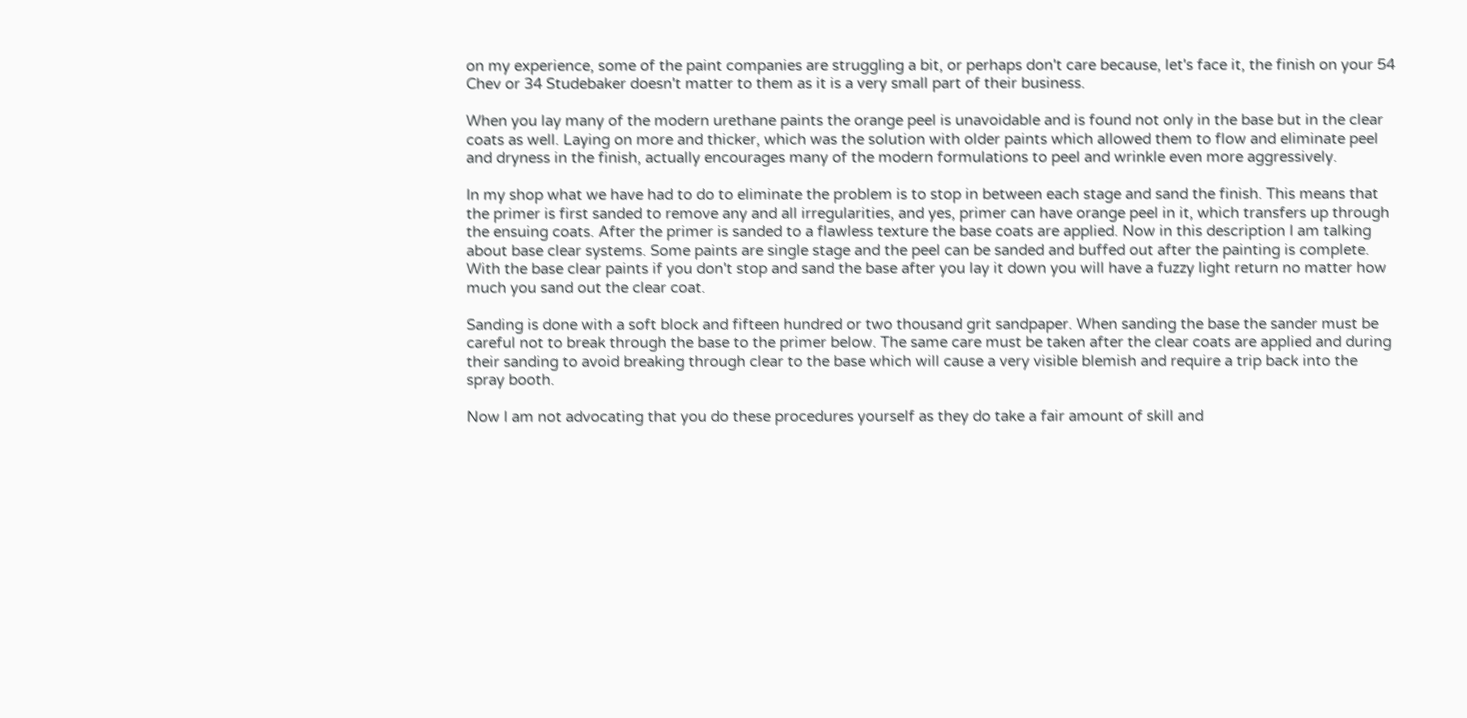on my experience, some of the paint companies are struggling a bit, or perhaps don't care because, let's face it, the finish on your 54 Chev or 34 Studebaker doesn't matter to them as it is a very small part of their business.

When you lay many of the modern urethane paints the orange peel is unavoidable and is found not only in the base but in the clear coats as well. Laying on more and thicker, which was the solution with older paints which allowed them to flow and eliminate peel and dryness in the finish, actually encourages many of the modern formulations to peel and wrinkle even more aggressively.

In my shop what we have had to do to eliminate the problem is to stop in between each stage and sand the finish. This means that the primer is first sanded to remove any and all irregularities, and yes, primer can have orange peel in it, which transfers up through the ensuing coats. After the primer is sanded to a flawless texture the base coats are applied. Now in this description I am talking about base clear systems. Some paints are single stage and the peel can be sanded and buffed out after the painting is complete. With the base clear paints if you don't stop and sand the base after you lay it down you will have a fuzzy light return no matter how much you sand out the clear coat.

Sanding is done with a soft block and fifteen hundred or two thousand grit sandpaper. When sanding the base the sander must be careful not to break through the base to the primer below. The same care must be taken after the clear coats are applied and during their sanding to avoid breaking through clear to the base which will cause a very visible blemish and require a trip back into the spray booth.

Now I am not advocating that you do these procedures yourself as they do take a fair amount of skill and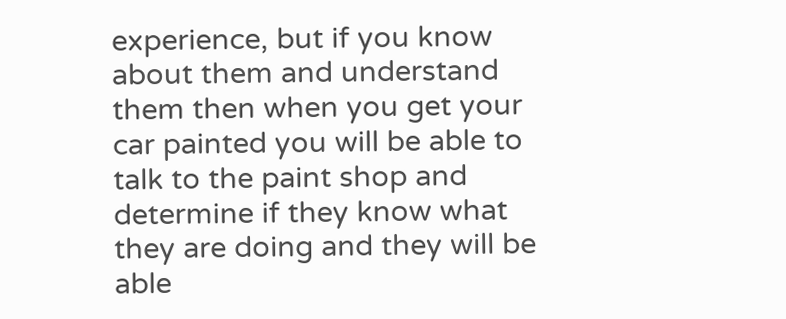experience, but if you know about them and understand them then when you get your car painted you will be able to talk to the paint shop and determine if they know what they are doing and they will be able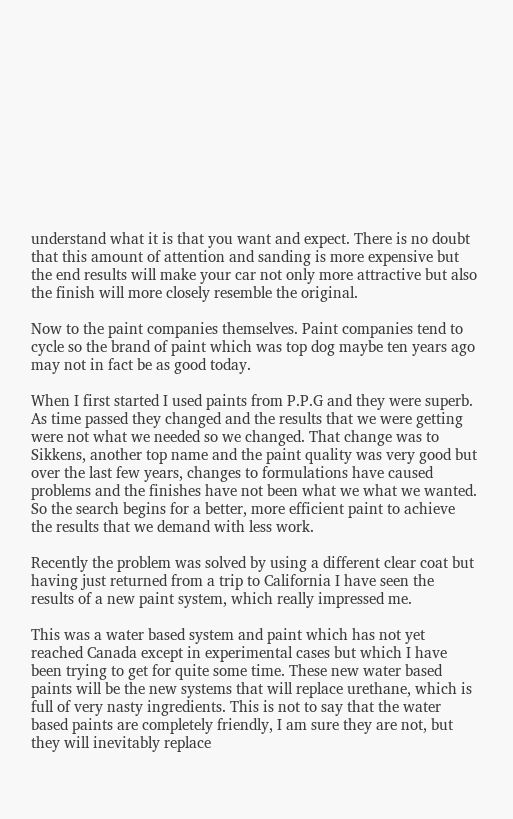understand what it is that you want and expect. There is no doubt that this amount of attention and sanding is more expensive but the end results will make your car not only more attractive but also the finish will more closely resemble the original.

Now to the paint companies themselves. Paint companies tend to cycle so the brand of paint which was top dog maybe ten years ago may not in fact be as good today.

When I first started I used paints from P.P.G and they were superb. As time passed they changed and the results that we were getting were not what we needed so we changed. That change was to Sikkens, another top name and the paint quality was very good but over the last few years, changes to formulations have caused problems and the finishes have not been what we what we wanted. So the search begins for a better, more efficient paint to achieve the results that we demand with less work.

Recently the problem was solved by using a different clear coat but having just returned from a trip to California I have seen the results of a new paint system, which really impressed me.

This was a water based system and paint which has not yet reached Canada except in experimental cases but which I have been trying to get for quite some time. These new water based paints will be the new systems that will replace urethane, which is full of very nasty ingredients. This is not to say that the water based paints are completely friendly, I am sure they are not, but they will inevitably replace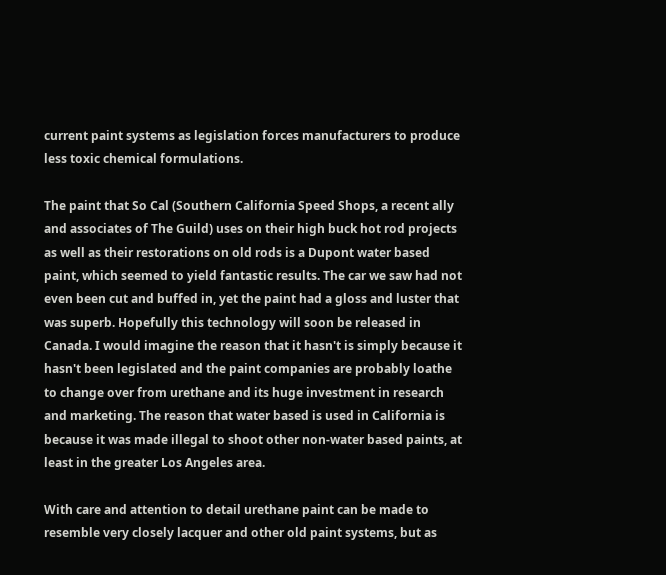current paint systems as legislation forces manufacturers to produce less toxic chemical formulations.

The paint that So Cal (Southern California Speed Shops, a recent ally and associates of The Guild) uses on their high buck hot rod projects as well as their restorations on old rods is a Dupont water based paint, which seemed to yield fantastic results. The car we saw had not even been cut and buffed in, yet the paint had a gloss and luster that was superb. Hopefully this technology will soon be released in Canada. I would imagine the reason that it hasn't is simply because it hasn't been legislated and the paint companies are probably loathe to change over from urethane and its huge investment in research and marketing. The reason that water based is used in California is because it was made illegal to shoot other non-water based paints, at least in the greater Los Angeles area.

With care and attention to detail urethane paint can be made to resemble very closely lacquer and other old paint systems, but as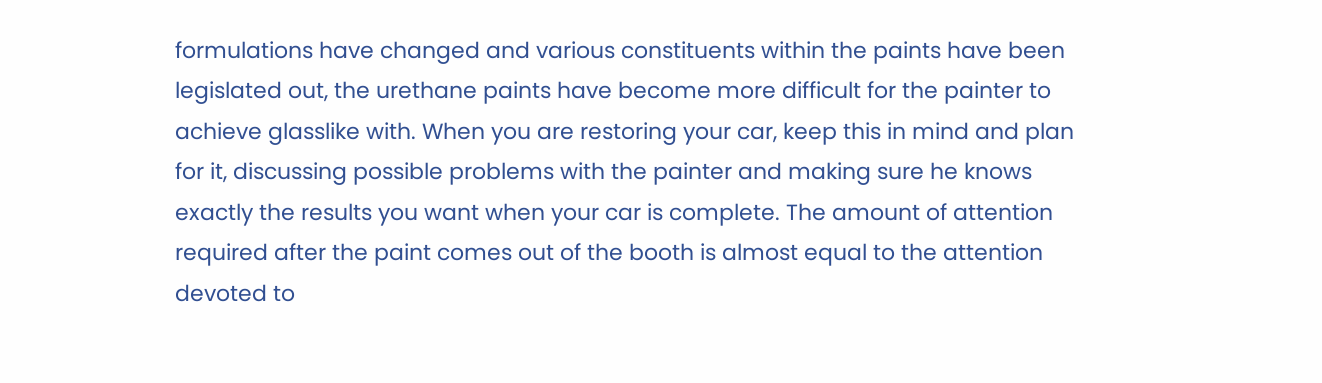formulations have changed and various constituents within the paints have been legislated out, the urethane paints have become more difficult for the painter to achieve glasslike with. When you are restoring your car, keep this in mind and plan for it, discussing possible problems with the painter and making sure he knows exactly the results you want when your car is complete. The amount of attention required after the paint comes out of the booth is almost equal to the attention devoted to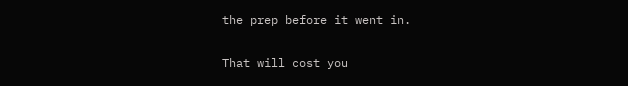the prep before it went in.

That will cost you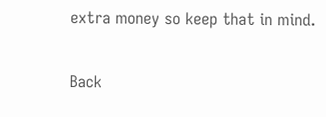extra money so keep that in mind.

Back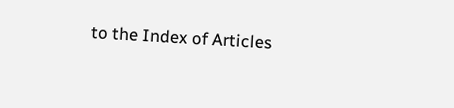to the Index of Articles